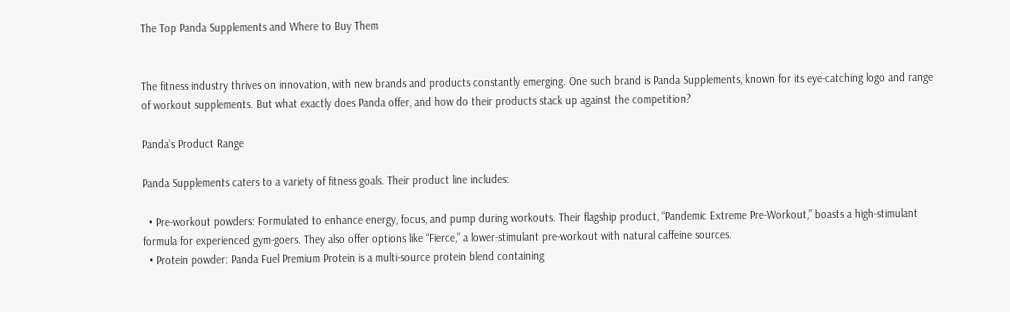The Top Panda Supplements and Where to Buy Them


The fitness industry thrives on innovation, with new brands and products constantly emerging. One such brand is Panda Supplements, known for its eye-catching logo and range of workout supplements. But what exactly does Panda offer, and how do their products stack up against the competition?

Panda’s Product Range

Panda Supplements caters to a variety of fitness goals. Their product line includes:

  • Pre-workout powders: Formulated to enhance energy, focus, and pump during workouts. Their flagship product, “Pandemic Extreme Pre-Workout,” boasts a high-stimulant formula for experienced gym-goers. They also offer options like “Fierce,” a lower-stimulant pre-workout with natural caffeine sources.
  • Protein powder: Panda Fuel Premium Protein is a multi-source protein blend containing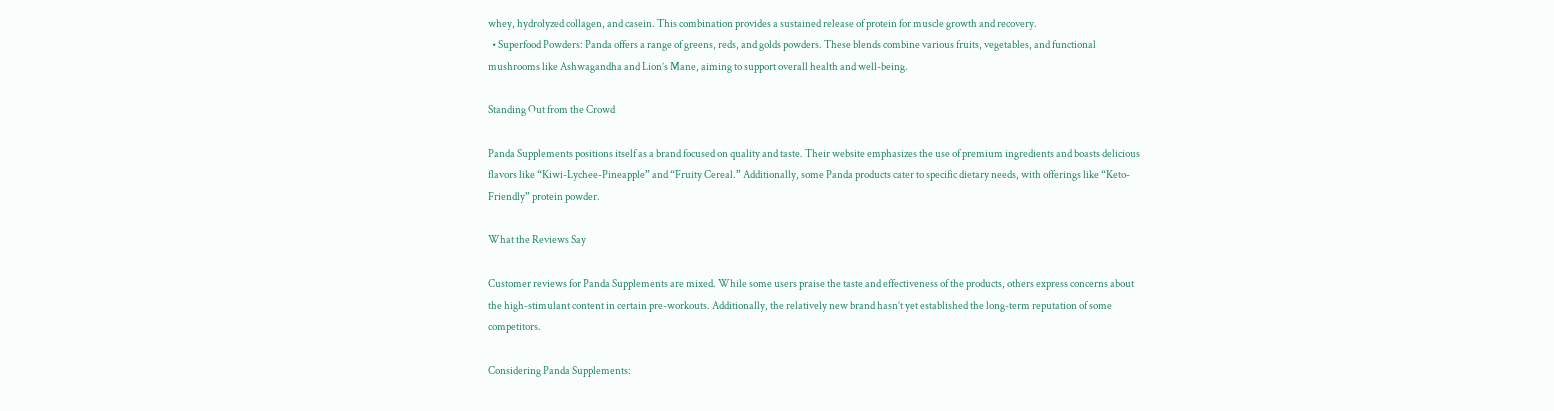whey, hydrolyzed collagen, and casein. This combination provides a sustained release of protein for muscle growth and recovery.
  • Superfood Powders: Panda offers a range of greens, reds, and golds powders. These blends combine various fruits, vegetables, and functional mushrooms like Ashwagandha and Lion’s Mane, aiming to support overall health and well-being.

Standing Out from the Crowd

Panda Supplements positions itself as a brand focused on quality and taste. Their website emphasizes the use of premium ingredients and boasts delicious flavors like “Kiwi-Lychee-Pineapple” and “Fruity Cereal.” Additionally, some Panda products cater to specific dietary needs, with offerings like “Keto-Friendly” protein powder.

What the Reviews Say

Customer reviews for Panda Supplements are mixed. While some users praise the taste and effectiveness of the products, others express concerns about the high-stimulant content in certain pre-workouts. Additionally, the relatively new brand hasn’t yet established the long-term reputation of some competitors.

Considering Panda Supplements: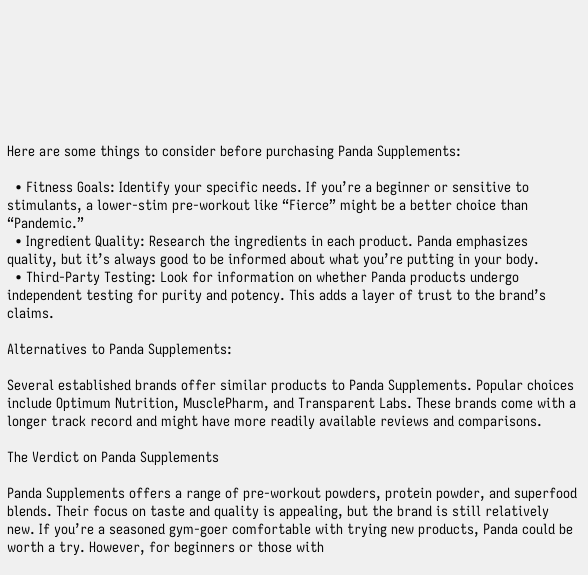Here are some things to consider before purchasing Panda Supplements:

  • Fitness Goals: Identify your specific needs. If you’re a beginner or sensitive to stimulants, a lower-stim pre-workout like “Fierce” might be a better choice than “Pandemic.”
  • Ingredient Quality: Research the ingredients in each product. Panda emphasizes quality, but it’s always good to be informed about what you’re putting in your body.
  • Third-Party Testing: Look for information on whether Panda products undergo independent testing for purity and potency. This adds a layer of trust to the brand’s claims.

Alternatives to Panda Supplements:

Several established brands offer similar products to Panda Supplements. Popular choices include Optimum Nutrition, MusclePharm, and Transparent Labs. These brands come with a longer track record and might have more readily available reviews and comparisons.

The Verdict on Panda Supplements

Panda Supplements offers a range of pre-workout powders, protein powder, and superfood blends. Their focus on taste and quality is appealing, but the brand is still relatively new. If you’re a seasoned gym-goer comfortable with trying new products, Panda could be worth a try. However, for beginners or those with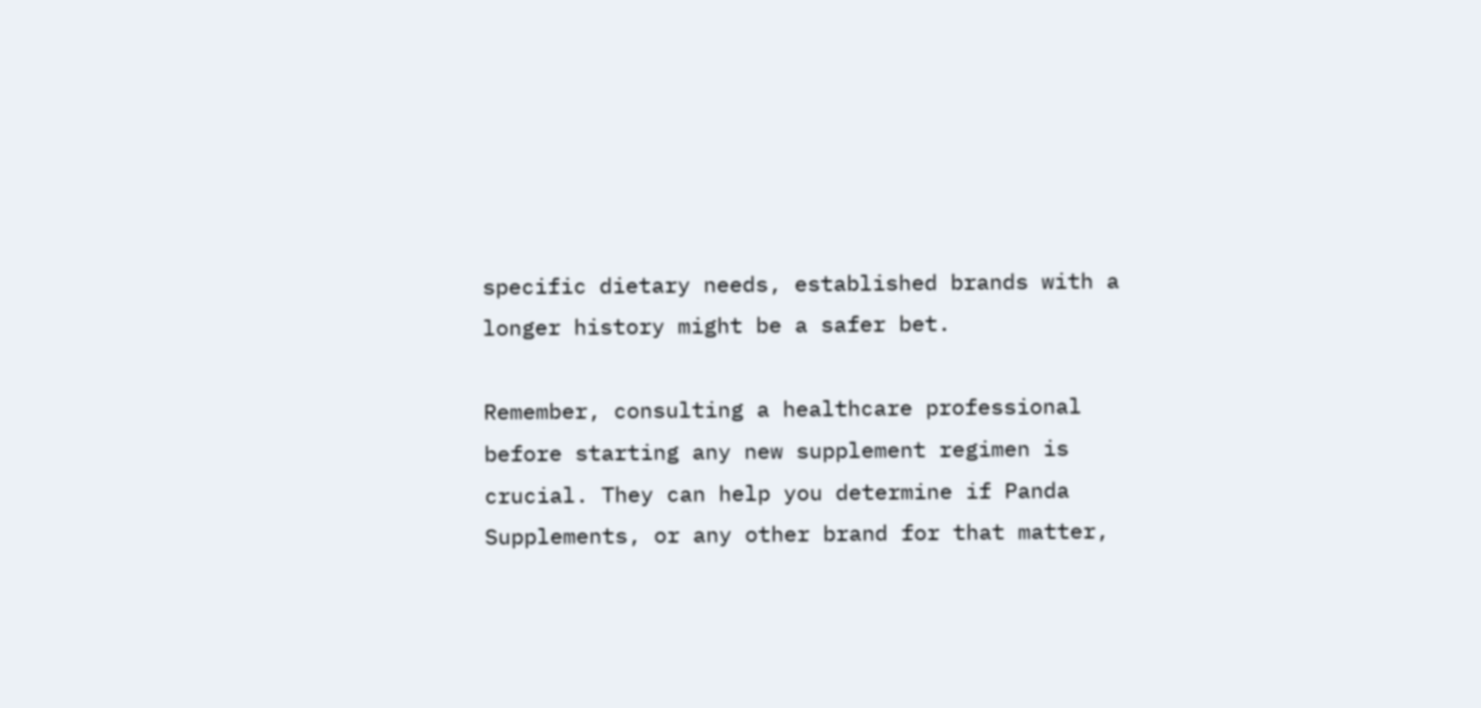specific dietary needs, established brands with a longer history might be a safer bet.

Remember, consulting a healthcare professional before starting any new supplement regimen is crucial. They can help you determine if Panda Supplements, or any other brand for that matter,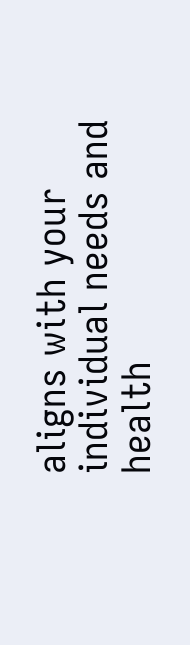aligns with your individual needs and health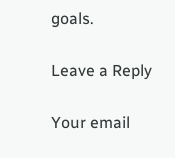goals.

Leave a Reply

Your email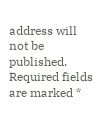address will not be published. Required fields are marked *